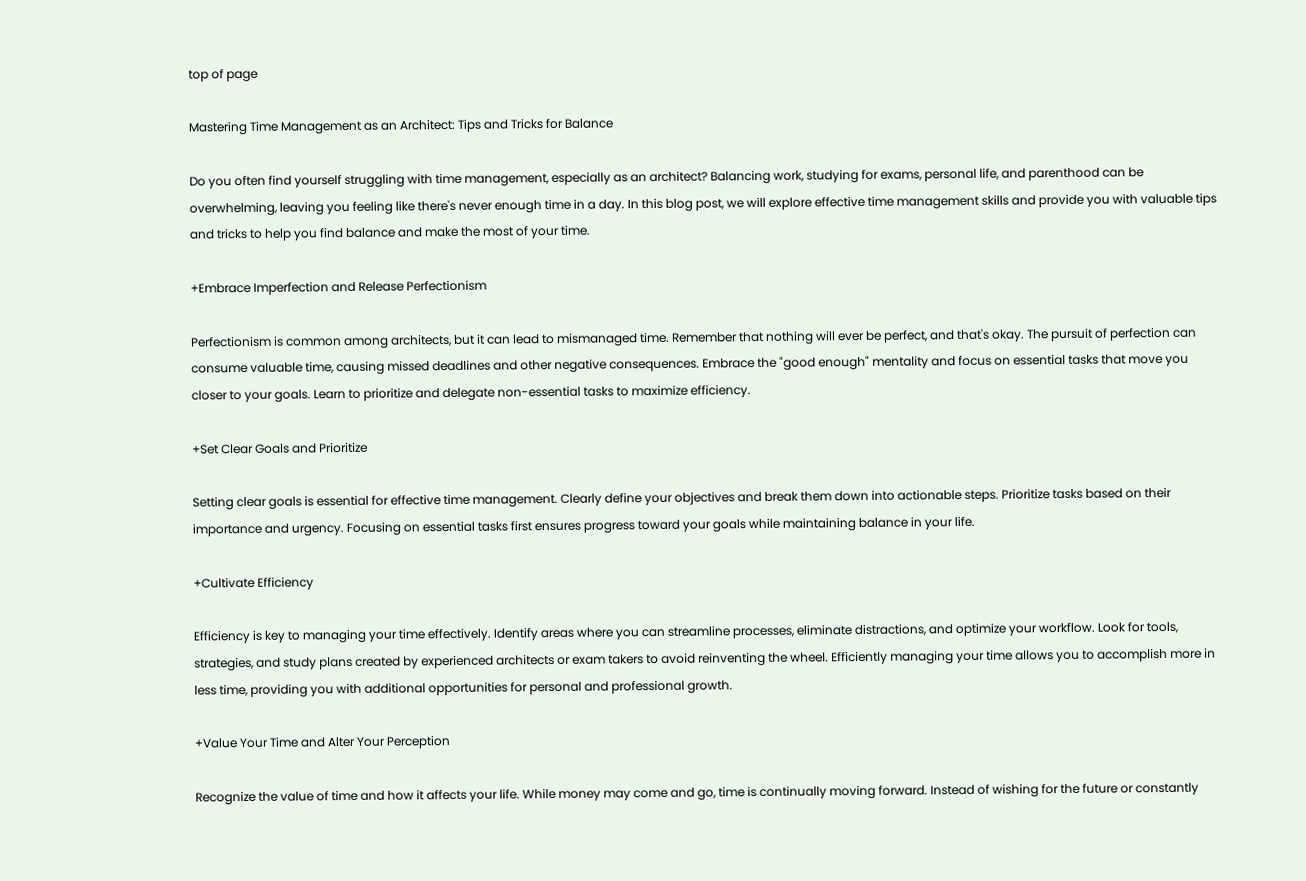top of page

Mastering Time Management as an Architect: Tips and Tricks for Balance

Do you often find yourself struggling with time management, especially as an architect? Balancing work, studying for exams, personal life, and parenthood can be overwhelming, leaving you feeling like there's never enough time in a day. In this blog post, we will explore effective time management skills and provide you with valuable tips and tricks to help you find balance and make the most of your time.

+Embrace Imperfection and Release Perfectionism

Perfectionism is common among architects, but it can lead to mismanaged time. Remember that nothing will ever be perfect, and that's okay. The pursuit of perfection can consume valuable time, causing missed deadlines and other negative consequences. Embrace the "good enough" mentality and focus on essential tasks that move you closer to your goals. Learn to prioritize and delegate non-essential tasks to maximize efficiency.

+Set Clear Goals and Prioritize

Setting clear goals is essential for effective time management. Clearly define your objectives and break them down into actionable steps. Prioritize tasks based on their importance and urgency. Focusing on essential tasks first ensures progress toward your goals while maintaining balance in your life.

+Cultivate Efficiency

Efficiency is key to managing your time effectively. Identify areas where you can streamline processes, eliminate distractions, and optimize your workflow. Look for tools, strategies, and study plans created by experienced architects or exam takers to avoid reinventing the wheel. Efficiently managing your time allows you to accomplish more in less time, providing you with additional opportunities for personal and professional growth.

+Value Your Time and Alter Your Perception

Recognize the value of time and how it affects your life. While money may come and go, time is continually moving forward. Instead of wishing for the future or constantly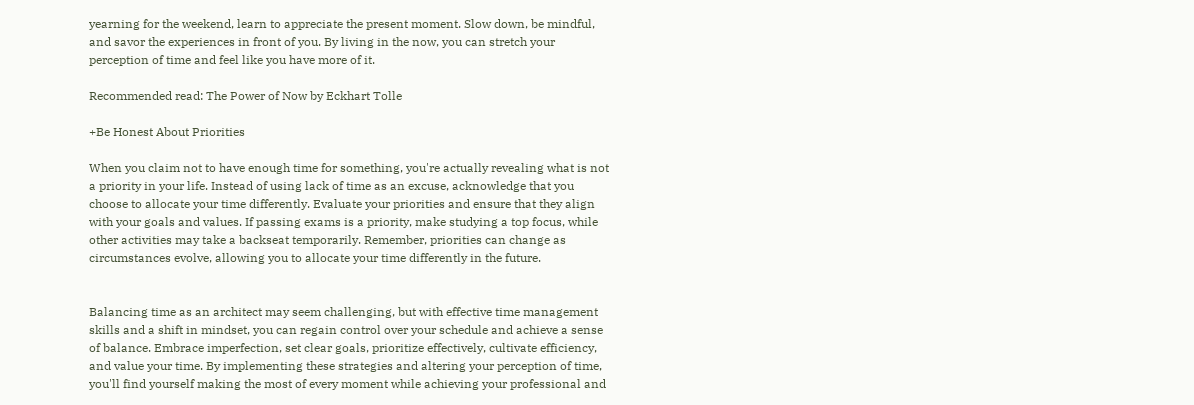yearning for the weekend, learn to appreciate the present moment. Slow down, be mindful, and savor the experiences in front of you. By living in the now, you can stretch your perception of time and feel like you have more of it.

Recommended read: The Power of Now by Eckhart Tolle

+Be Honest About Priorities

When you claim not to have enough time for something, you're actually revealing what is not a priority in your life. Instead of using lack of time as an excuse, acknowledge that you choose to allocate your time differently. Evaluate your priorities and ensure that they align with your goals and values. If passing exams is a priority, make studying a top focus, while other activities may take a backseat temporarily. Remember, priorities can change as circumstances evolve, allowing you to allocate your time differently in the future.


Balancing time as an architect may seem challenging, but with effective time management skills and a shift in mindset, you can regain control over your schedule and achieve a sense of balance. Embrace imperfection, set clear goals, prioritize effectively, cultivate efficiency, and value your time. By implementing these strategies and altering your perception of time, you'll find yourself making the most of every moment while achieving your professional and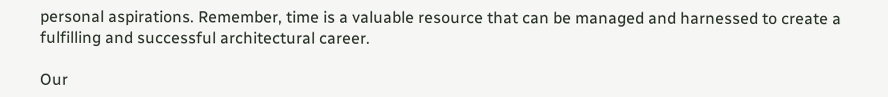personal aspirations. Remember, time is a valuable resource that can be managed and harnessed to create a fulfilling and successful architectural career.

Our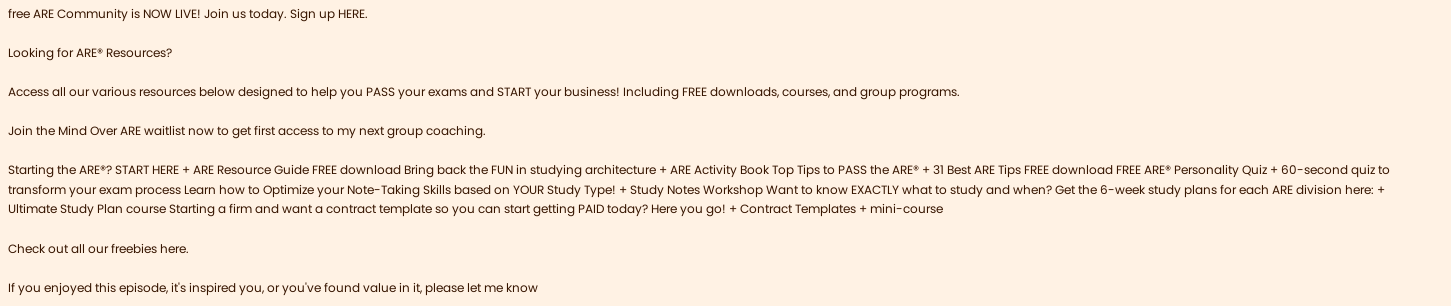free ARE Community is NOW LIVE! Join us today. Sign up HERE.

Looking for ARE® Resources?

Access all our various resources below designed to help you PASS your exams and START your business! Including FREE downloads, courses, and group programs.

Join the Mind Over ARE waitlist now to get first access to my next group coaching.

Starting the ARE®? START HERE + ARE Resource Guide FREE download Bring back the FUN in studying architecture + ARE Activity Book Top Tips to PASS the ARE® + 31 Best ARE Tips FREE download FREE ARE® Personality Quiz + 60-second quiz to transform your exam process Learn how to Optimize your Note-Taking Skills based on YOUR Study Type! + Study Notes Workshop Want to know EXACTLY what to study and when? Get the 6-week study plans for each ARE division here: + Ultimate Study Plan course Starting a firm and want a contract template so you can start getting PAID today? Here you go! + Contract Templates + mini-course

Check out all our freebies here.

If you enjoyed this episode, it's inspired you, or you've found value in it, please let me know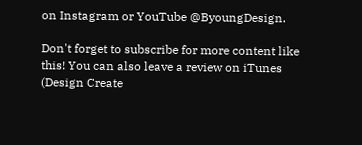on Instagram or YouTube @ByoungDesign.

Don't forget to subscribe for more content like this! You can also leave a review on iTunes (Design Create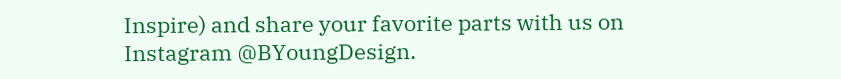Inspire) and share your favorite parts with us on Instagram @BYoungDesign.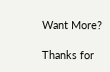Want More?

Thanks for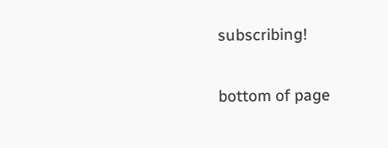subscribing!

bottom of page